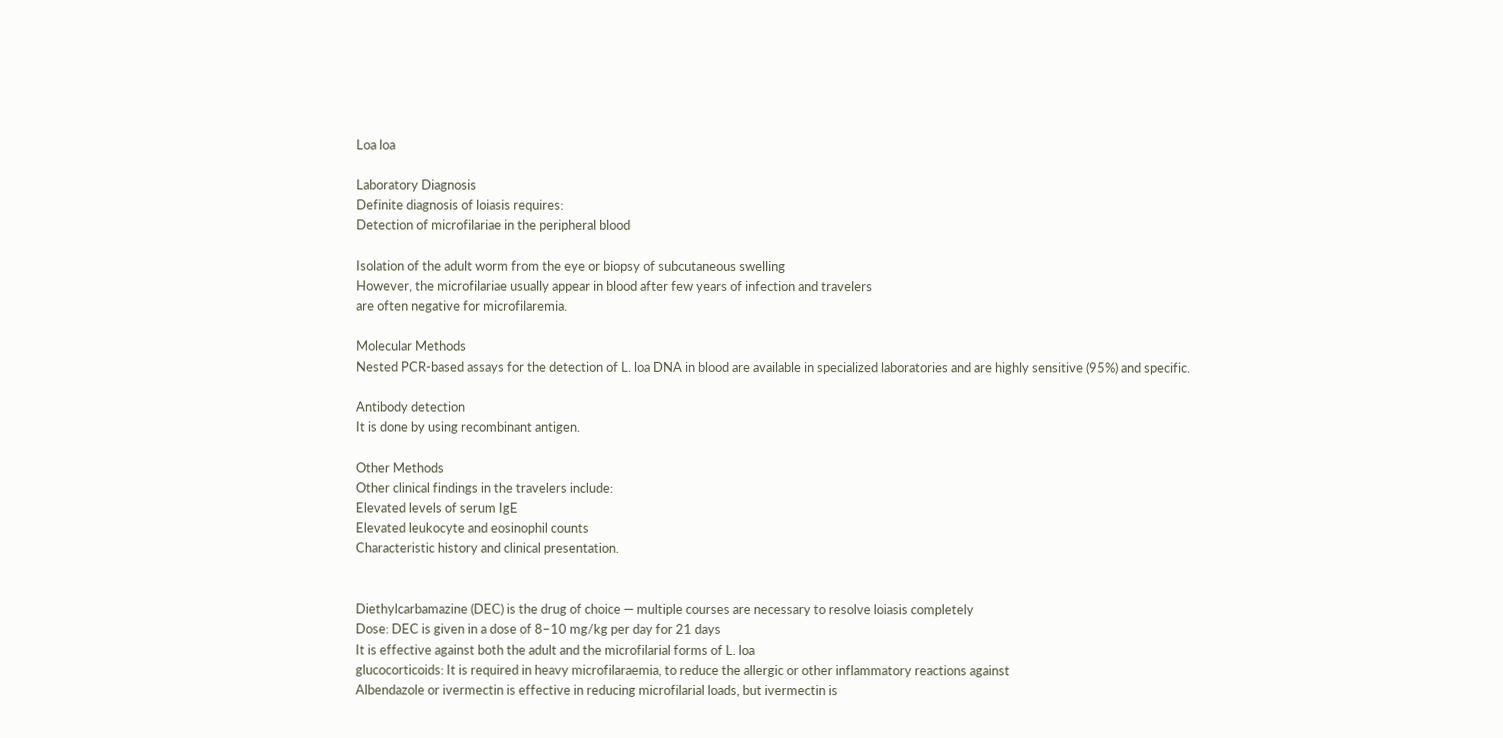Loa loa

Laboratory Diagnosis
Definite diagnosis of loiasis requires:
Detection of microfilariae in the peripheral blood

Isolation of the adult worm from the eye or biopsy of subcutaneous swelling
However, the microfilariae usually appear in blood after few years of infection and travelers
are often negative for microfilaremia.

Molecular Methods
Nested PCR-based assays for the detection of L. loa DNA in blood are available in specialized laboratories and are highly sensitive (95%) and specific.

Antibody detection
It is done by using recombinant antigen.

Other Methods
Other clinical findings in the travelers include:
Elevated levels of serum IgE
Elevated leukocyte and eosinophil counts
Characteristic history and clinical presentation.


Diethylcarbamazine (DEC) is the drug of choice — multiple courses are necessary to resolve loiasis completely
Dose: DEC is given in a dose of 8–10 mg/kg per day for 21 days
It is effective against both the adult and the microfilarial forms of L. loa
glucocorticoids: It is required in heavy microfilaraemia, to reduce the allergic or other inflammatory reactions against
Albendazole or ivermectin is effective in reducing microfilarial loads, but ivermectin is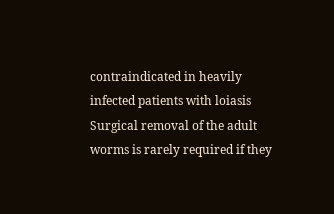contraindicated in heavily infected patients with loiasis
Surgical removal of the adult worms is rarely required if they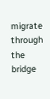migrate through the bridge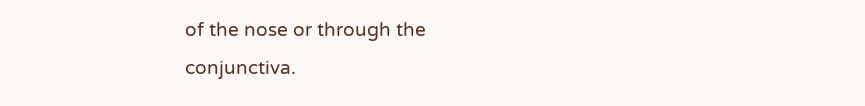of the nose or through the conjunctiva.